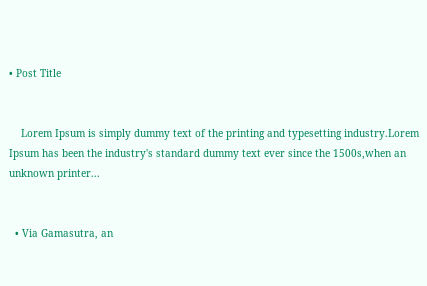• Post Title


    Lorem Ipsum is simply dummy text of the printing and typesetting industry.Lorem Ipsum has been the industry's standard dummy text ever since the 1500s,when an unknown printer...


  • Via Gamasutra, an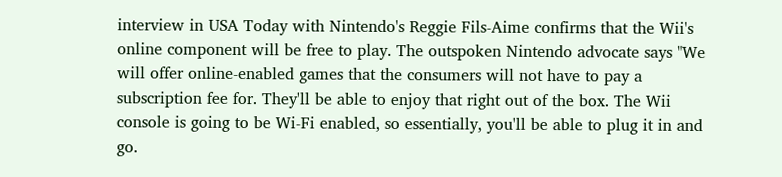interview in USA Today with Nintendo's Reggie Fils-Aime confirms that the Wii's online component will be free to play. The outspoken Nintendo advocate says "We will offer online-enabled games that the consumers will not have to pay a subscription fee for. They'll be able to enjoy that right out of the box. The Wii console is going to be Wi-Fi enabled, so essentially, you'll be able to plug it in and go.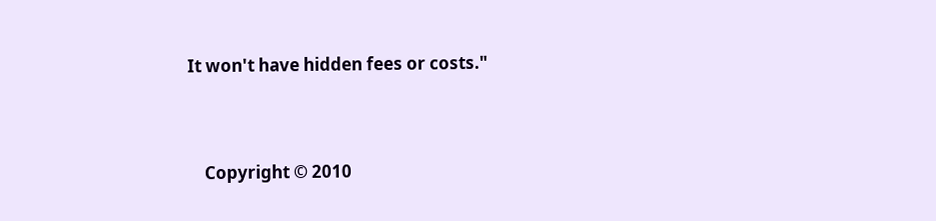It won't have hidden fees or costs."



    Copyright © 2010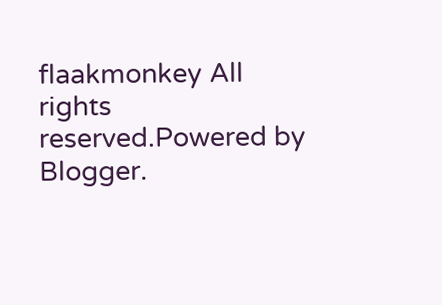flaakmonkey All rights reserved.Powered by Blogger.